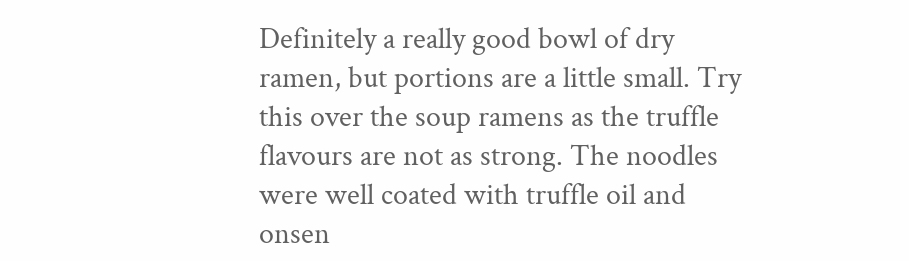Definitely a really good bowl of dry ramen, but portions are a little small. Try this over the soup ramens as the truffle flavours are not as strong. The noodles were well coated with truffle oil and onsen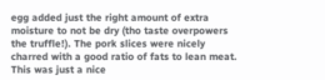egg added just the right amount of extra moisture to not be dry (tho taste overpowers the truffle!). The pork slices were nicely charred with a good ratio of fats to lean meat. This was just a nice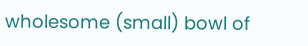wholesome (small) bowl of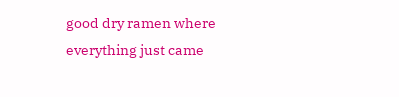good dry ramen where everything just came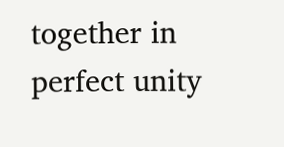together in perfect unity